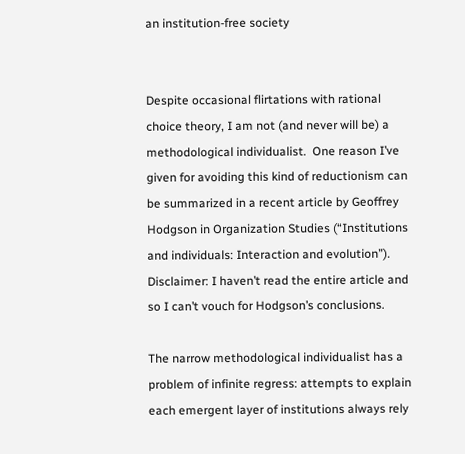an institution-free society


Despite occasional flirtations with rational choice theory, I am not (and never will be) a methodological individualist.  One reason I’ve given for avoiding this kind of reductionism can be summarized in a recent article by Geoffrey Hodgson in Organization Studies (“Institutions and individuals: Interaction and evolution”).  Disclaimer: I haven’t read the entire article and so I can’t vouch for Hodgson’s conclusions.

The narrow methodological individualist has a problem of infinite regress: attempts to explain each emergent layer of institutions always rely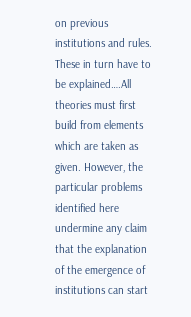on previous institutions and rules. These in turn have to be explained….All theories must first build from elements which are taken as given. However, the particular problems identified here undermine any claim that the explanation of the emergence of institutions can start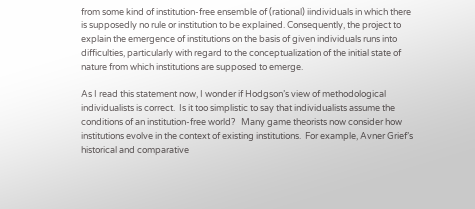from some kind of institution-free ensemble of (rational) iindividuals in which there is supposedly no rule or institution to be explained. Consequently, the project to explain the emergence of institutions on the basis of given individuals runs into difficulties, particularly with regard to the conceptualization of the initial state of nature from which institutions are supposed to emerge.

As I read this statement now, I wonder if Hodgson’s view of methodological individualists is correct.  Is it too simplistic to say that individualists assume the conditions of an institution-free world?   Many game theorists now consider how institutions evolve in the context of existing institutions.  For example, Avner Grief’s historical and comparative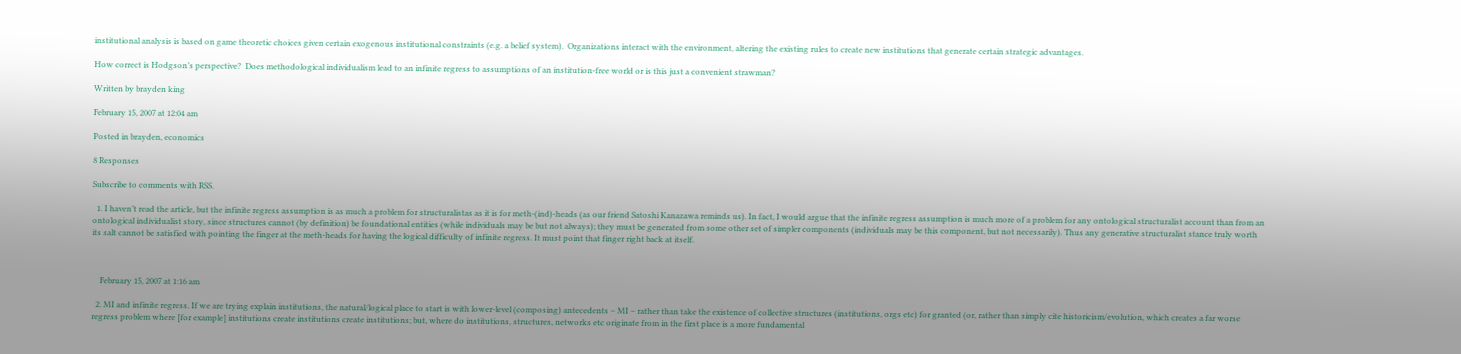institutional analysis is based on game theoretic choices given certain exogenous institutional constraints (e.g. a belief system).  Organizations interact with the environment, altering the existing rules to create new institutions that generate certain strategic advantages.

How correct is Hodgson’s perspective?  Does methodological individualism lead to an infinite regress to assumptions of an institution-free world or is this just a convenient strawman?

Written by brayden king

February 15, 2007 at 12:04 am

Posted in brayden, economics

8 Responses

Subscribe to comments with RSS.

  1. I haven’t read the article, but the infinite regress assumption is as much a problem for structuralistas as it is for meth-(ind)-heads (as our friend Satoshi Kanazawa reminds us). In fact, I would argue that the infinite regress assumption is much more of a problem for any ontological structuralist account than from an ontological individualist story, since structures cannot (by definition) be foundational entities (while individuals may be but not always); they must be generated from some other set of simpler components (individuals may be this component, but not necessarily). Thus any generative structuralist stance truly worth its salt cannot be satisfied with pointing the finger at the meth-heads for having the logical difficulty of infinite regress. It must point that finger right back at itself.



    February 15, 2007 at 1:16 am

  2. MI and infinite regress. If we are trying explain institutions, the natural/logical place to start is with lower-level (composing) antecedents – MI – rather than take the existence of collective structures (institutions, orgs etc) for granted (or, rather than simply cite historicism/evolution, which creates a far worse regress problem where [for example] institutions create institutions create institutions; but, where do institutions, structures, networks etc originate from in the first place is a more fundamental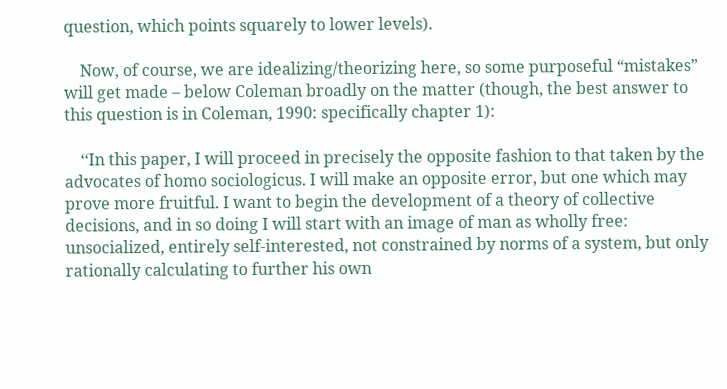question, which points squarely to lower levels).

    Now, of course, we are idealizing/theorizing here, so some purposeful “mistakes” will get made – below Coleman broadly on the matter (though, the best answer to this question is in Coleman, 1990: specifically chapter 1):

    ‘‘In this paper, I will proceed in precisely the opposite fashion to that taken by the advocates of homo sociologicus. I will make an opposite error, but one which may prove more fruitful. I want to begin the development of a theory of collective decisions, and in so doing I will start with an image of man as wholly free: unsocialized, entirely self-interested, not constrained by norms of a system, but only rationally calculating to further his own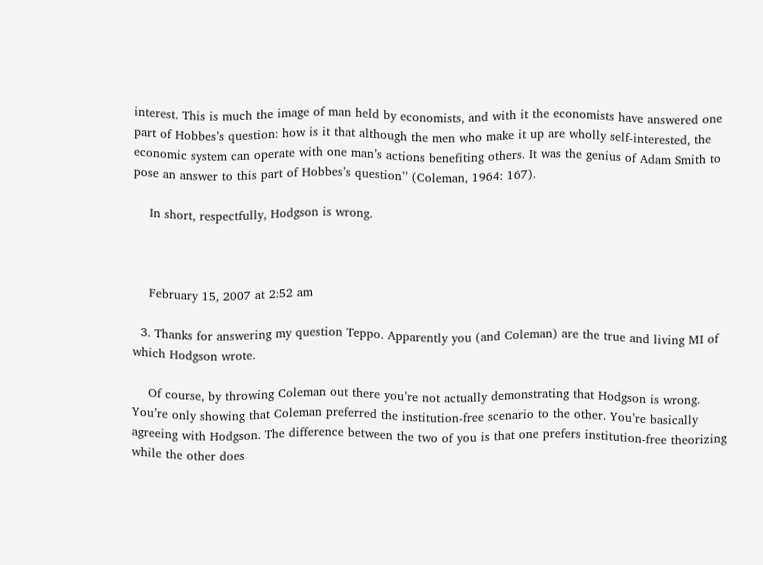interest. This is much the image of man held by economists, and with it the economists have answered one part of Hobbes’s question: how is it that although the men who make it up are wholly self-interested, the economic system can operate with one man’s actions benefiting others. It was the genius of Adam Smith to pose an answer to this part of Hobbes’s question’’ (Coleman, 1964: 167).

    In short, respectfully, Hodgson is wrong.



    February 15, 2007 at 2:52 am

  3. Thanks for answering my question Teppo. Apparently you (and Coleman) are the true and living MI of which Hodgson wrote.

    Of course, by throwing Coleman out there you’re not actually demonstrating that Hodgson is wrong. You’re only showing that Coleman preferred the institution-free scenario to the other. You’re basically agreeing with Hodgson. The difference between the two of you is that one prefers institution-free theorizing while the other does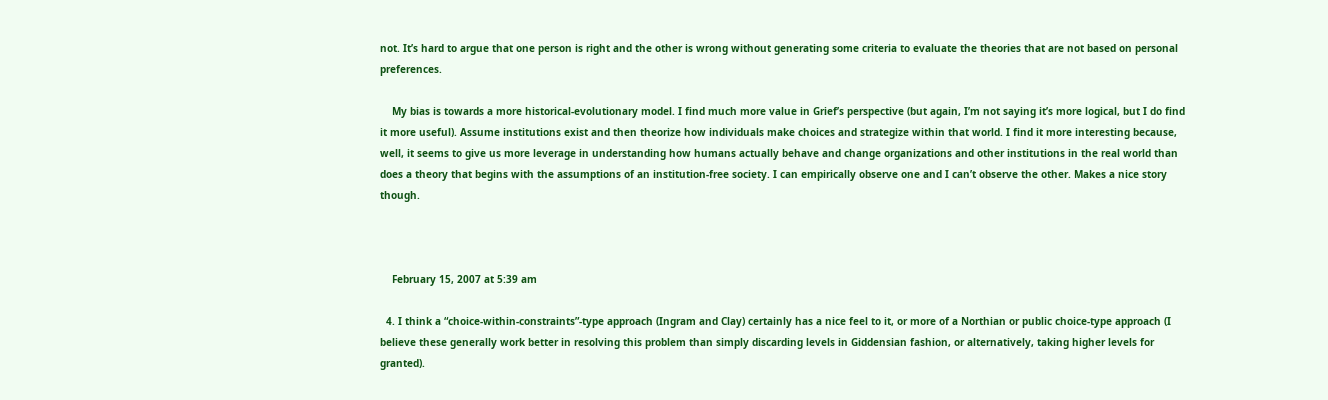not. It’s hard to argue that one person is right and the other is wrong without generating some criteria to evaluate the theories that are not based on personal preferences.

    My bias is towards a more historical-evolutionary model. I find much more value in Grief’s perspective (but again, I’m not saying it’s more logical, but I do find it more useful). Assume institutions exist and then theorize how individuals make choices and strategize within that world. I find it more interesting because, well, it seems to give us more leverage in understanding how humans actually behave and change organizations and other institutions in the real world than does a theory that begins with the assumptions of an institution-free society. I can empirically observe one and I can’t observe the other. Makes a nice story though.



    February 15, 2007 at 5:39 am

  4. I think a “choice-within-constraints”-type approach (Ingram and Clay) certainly has a nice feel to it, or more of a Northian or public choice-type approach (I believe these generally work better in resolving this problem than simply discarding levels in Giddensian fashion, or alternatively, taking higher levels for granted).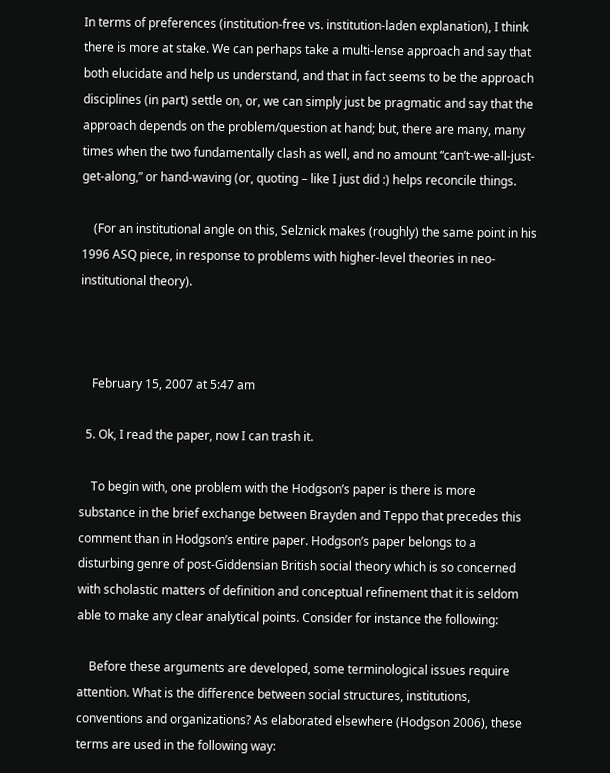In terms of preferences (institution-free vs. institution-laden explanation), I think there is more at stake. We can perhaps take a multi-lense approach and say that both elucidate and help us understand, and that in fact seems to be the approach disciplines (in part) settle on, or, we can simply just be pragmatic and say that the approach depends on the problem/question at hand; but, there are many, many times when the two fundamentally clash as well, and no amount “can’t-we-all-just-get-along,” or hand-waving (or, quoting – like I just did :) helps reconcile things.

    (For an institutional angle on this, Selznick makes (roughly) the same point in his 1996 ASQ piece, in response to problems with higher-level theories in neo-institutional theory).



    February 15, 2007 at 5:47 am

  5. Ok, I read the paper, now I can trash it.

    To begin with, one problem with the Hodgson’s paper is there is more substance in the brief exchange between Brayden and Teppo that precedes this comment than in Hodgson’s entire paper. Hodgson’s paper belongs to a disturbing genre of post-Giddensian British social theory which is so concerned with scholastic matters of definition and conceptual refinement that it is seldom able to make any clear analytical points. Consider for instance the following:

    Before these arguments are developed, some terminological issues require attention. What is the difference between social structures, institutions, conventions and organizations? As elaborated elsewhere (Hodgson 2006), these terms are used in the following way: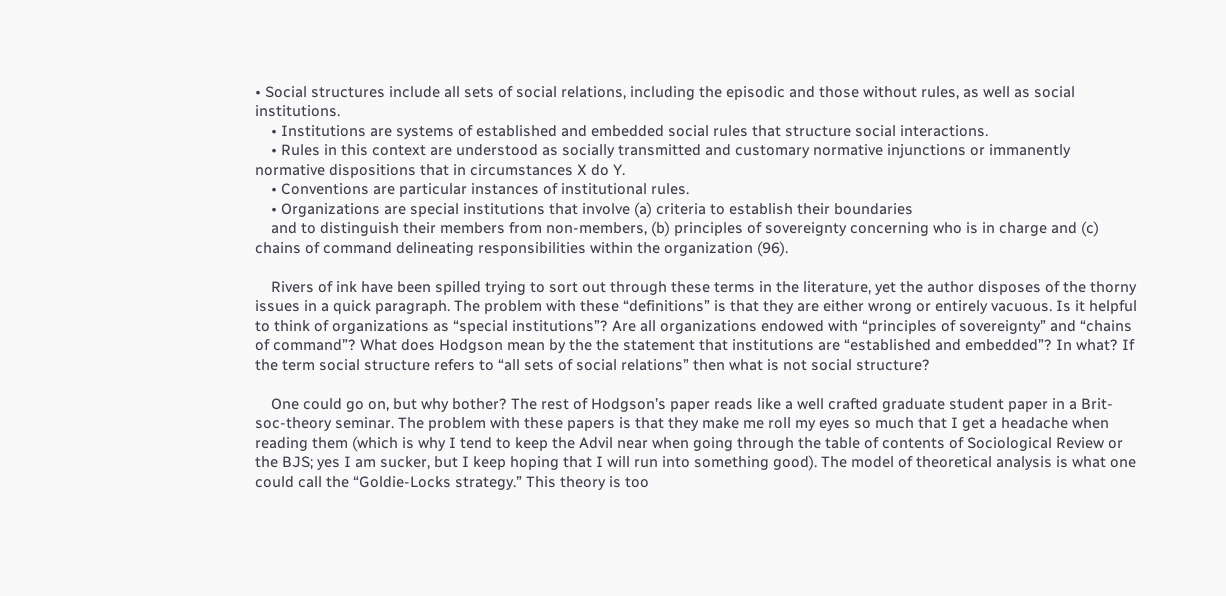• Social structures include all sets of social relations, including the episodic and those without rules, as well as social institutions.
    • Institutions are systems of established and embedded social rules that structure social interactions.
    • Rules in this context are understood as socially transmitted and customary normative injunctions or immanently normative dispositions that in circumstances X do Y.
    • Conventions are particular instances of institutional rules.
    • Organizations are special institutions that involve (a) criteria to establish their boundaries
    and to distinguish their members from non-members, (b) principles of sovereignty concerning who is in charge and (c) chains of command delineating responsibilities within the organization (96).

    Rivers of ink have been spilled trying to sort out through these terms in the literature, yet the author disposes of the thorny issues in a quick paragraph. The problem with these “definitions” is that they are either wrong or entirely vacuous. Is it helpful to think of organizations as “special institutions”? Are all organizations endowed with “principles of sovereignty” and “chains of command”? What does Hodgson mean by the the statement that institutions are “established and embedded”? In what? If the term social structure refers to “all sets of social relations” then what is not social structure?

    One could go on, but why bother? The rest of Hodgson’s paper reads like a well crafted graduate student paper in a Brit-soc-theory seminar. The problem with these papers is that they make me roll my eyes so much that I get a headache when reading them (which is why I tend to keep the Advil near when going through the table of contents of Sociological Review or the BJS; yes I am sucker, but I keep hoping that I will run into something good). The model of theoretical analysis is what one could call the “Goldie-Locks strategy.” This theory is too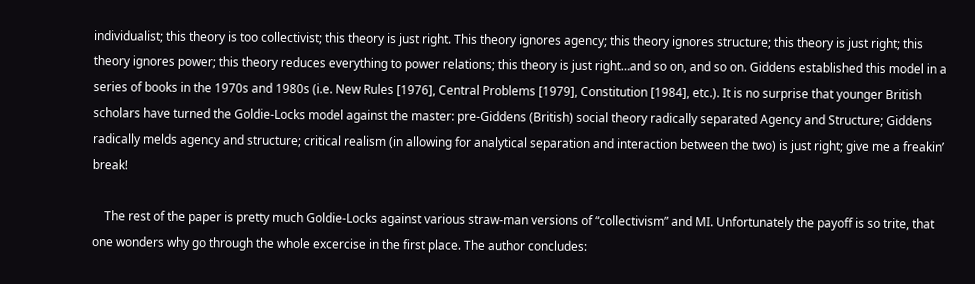individualist; this theory is too collectivist; this theory is just right. This theory ignores agency; this theory ignores structure; this theory is just right; this theory ignores power; this theory reduces everything to power relations; this theory is just right…and so on, and so on. Giddens established this model in a series of books in the 1970s and 1980s (i.e. New Rules [1976], Central Problems [1979], Constitution [1984], etc.). It is no surprise that younger British scholars have turned the Goldie-Locks model against the master: pre-Giddens (British) social theory radically separated Agency and Structure; Giddens radically melds agency and structure; critical realism (in allowing for analytical separation and interaction between the two) is just right; give me a freakin’ break!

    The rest of the paper is pretty much Goldie-Locks against various straw-man versions of “collectivism” and MI. Unfortunately the payoff is so trite, that one wonders why go through the whole excercise in the first place. The author concludes: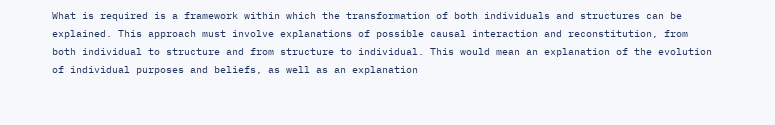What is required is a framework within which the transformation of both individuals and structures can be explained. This approach must involve explanations of possible causal interaction and reconstitution, from both individual to structure and from structure to individual. This would mean an explanation of the evolution of individual purposes and beliefs, as well as an explanation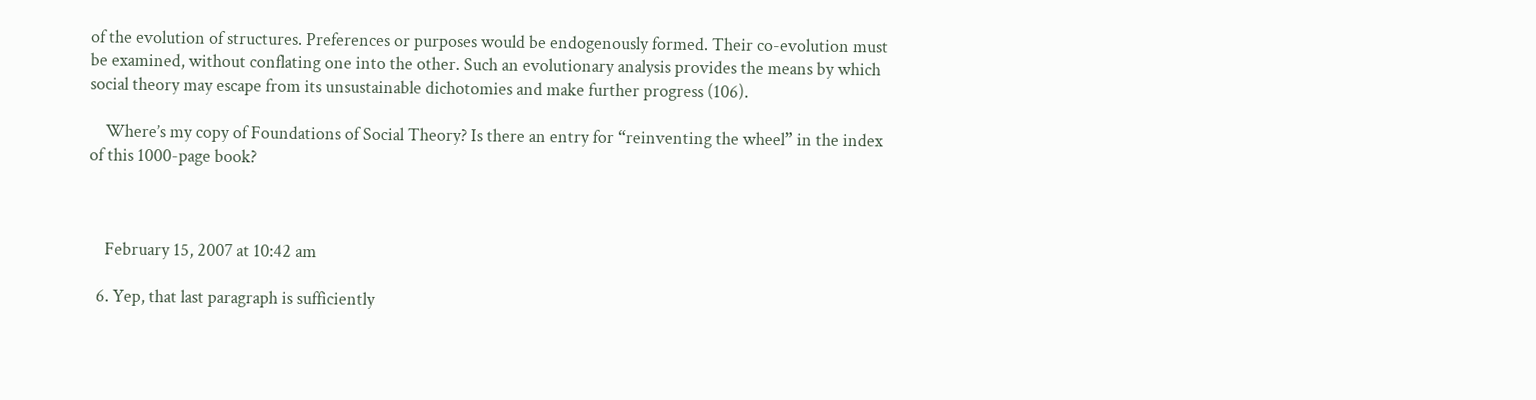of the evolution of structures. Preferences or purposes would be endogenously formed. Their co-evolution must be examined, without conflating one into the other. Such an evolutionary analysis provides the means by which social theory may escape from its unsustainable dichotomies and make further progress (106).

    Where’s my copy of Foundations of Social Theory? Is there an entry for “reinventing the wheel” in the index of this 1000-page book?



    February 15, 2007 at 10:42 am

  6. Yep, that last paragraph is sufficiently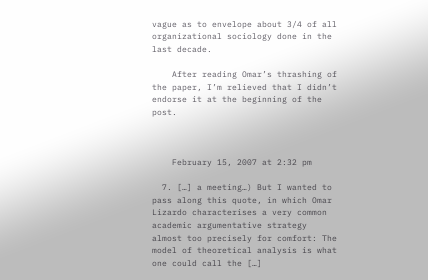vague as to envelope about 3/4 of all organizational sociology done in the last decade.

    After reading Omar’s thrashing of the paper, I’m relieved that I didn’t endorse it at the beginning of the post.



    February 15, 2007 at 2:32 pm

  7. […] a meeting…) But I wanted to pass along this quote, in which Omar Lizardo characterises a very common academic argumentative strategy almost too precisely for comfort: The model of theoretical analysis is what one could call the […]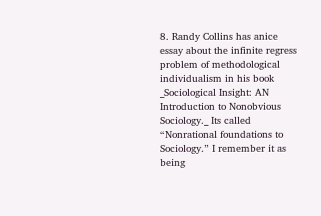8. Randy Collins has anice essay about the infinite regress problem of methodological individualism in his book _Sociological Insight: AN Introduction to Nonobvious Sociology._ Its called “Nonrational foundations to Sociology.” I remember it as being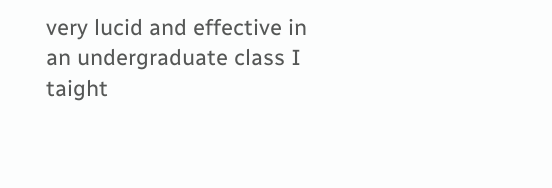very lucid and effective in an undergraduate class I taight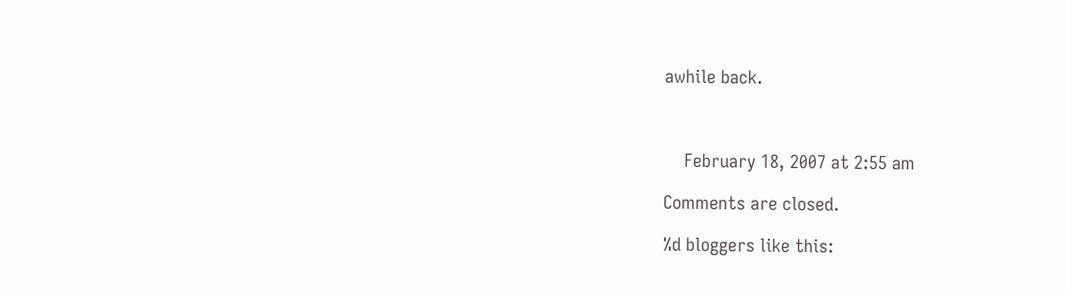awhile back.



    February 18, 2007 at 2:55 am

Comments are closed.

%d bloggers like this: